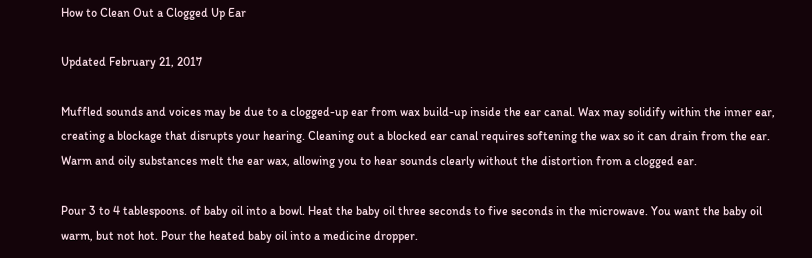How to Clean Out a Clogged Up Ear

Updated February 21, 2017

Muffled sounds and voices may be due to a clogged-up ear from wax build-up inside the ear canal. Wax may solidify within the inner ear, creating a blockage that disrupts your hearing. Cleaning out a blocked ear canal requires softening the wax so it can drain from the ear. Warm and oily substances melt the ear wax, allowing you to hear sounds clearly without the distortion from a clogged ear.

Pour 3 to 4 tablespoons. of baby oil into a bowl. Heat the baby oil three seconds to five seconds in the microwave. You want the baby oil warm, but not hot. Pour the heated baby oil into a medicine dropper.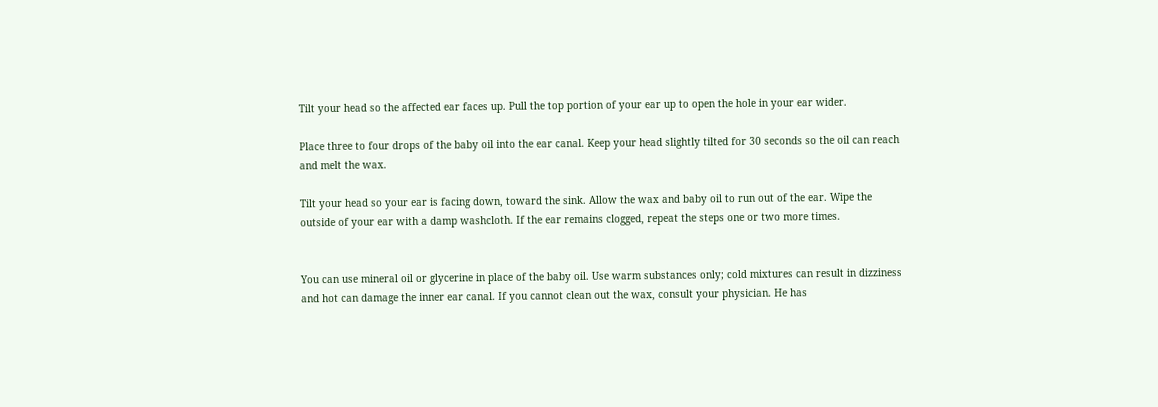Tilt your head so the affected ear faces up. Pull the top portion of your ear up to open the hole in your ear wider.

Place three to four drops of the baby oil into the ear canal. Keep your head slightly tilted for 30 seconds so the oil can reach and melt the wax.

Tilt your head so your ear is facing down, toward the sink. Allow the wax and baby oil to run out of the ear. Wipe the outside of your ear with a damp washcloth. If the ear remains clogged, repeat the steps one or two more times.


You can use mineral oil or glycerine in place of the baby oil. Use warm substances only; cold mixtures can result in dizziness and hot can damage the inner ear canal. If you cannot clean out the wax, consult your physician. He has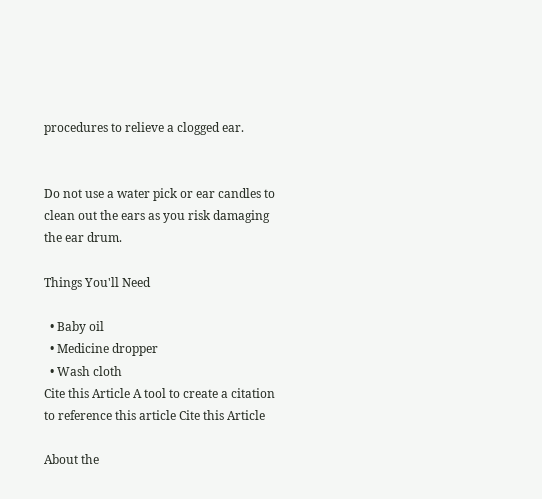procedures to relieve a clogged ear.


Do not use a water pick or ear candles to clean out the ears as you risk damaging the ear drum.

Things You'll Need

  • Baby oil
  • Medicine dropper
  • Wash cloth
Cite this Article A tool to create a citation to reference this article Cite this Article

About the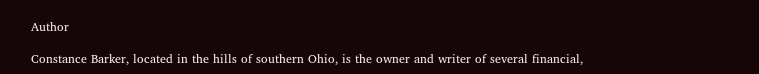Author

Constance Barker, located in the hills of southern Ohio, is the owner and writer of several financial,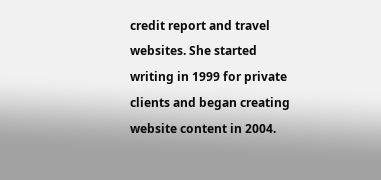credit report and travel websites. She started writing in 1999 for private clients and began creating website content in 2004.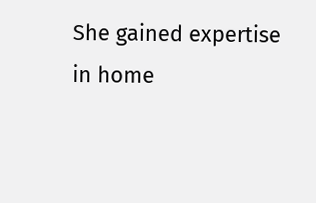She gained expertise in home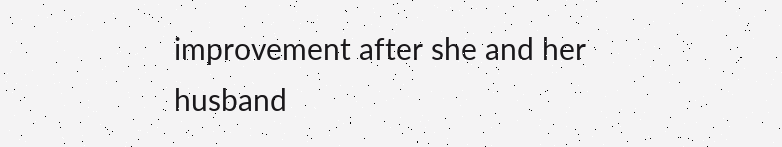improvement after she and her husband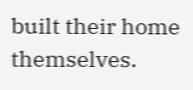built their home themselves.